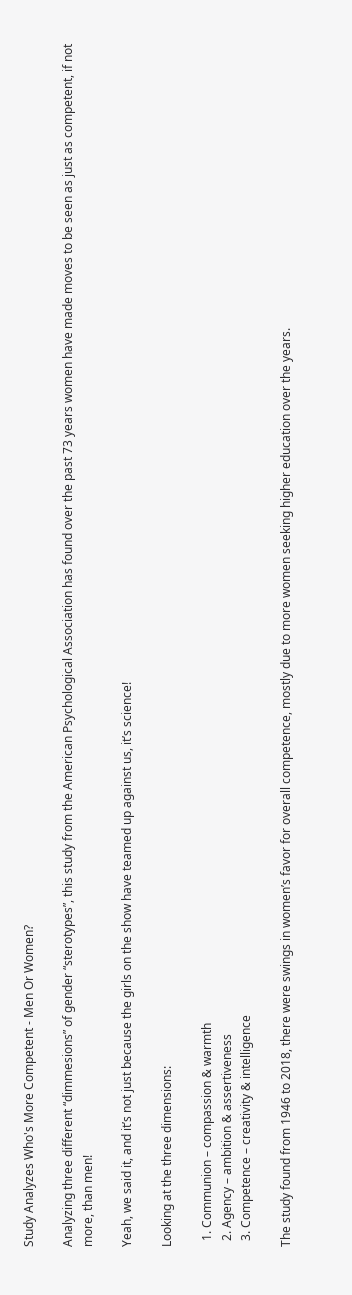Study Analyzes Who's More Competent - Men Or Women?

Analyzing three different “dimmesions” of gender “sterotypes”, this study from the American Psychological Association has found over the past 73 years women have made moves to be seen as just as competent, if not more, than men!

Yeah, we said it, and it’s not just because the girls on the show have teamed up against us, it’s science!

Looking at the three dimensions:

  1. Communion – compassion & warmth
  2. Agency – ambition & assertiveness
  3. Competence – creativity & intelligence

The study found from 1946 to 2018, there were swings in women’s favor for overall competence, mostly due to more women seeking higher education over the years.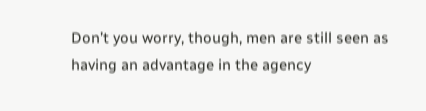Don’t you worry, though, men are still seen as having an advantage in the agency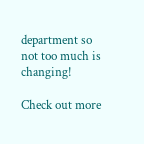department so not too much is changing!

Check out more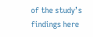of the study’s findings here